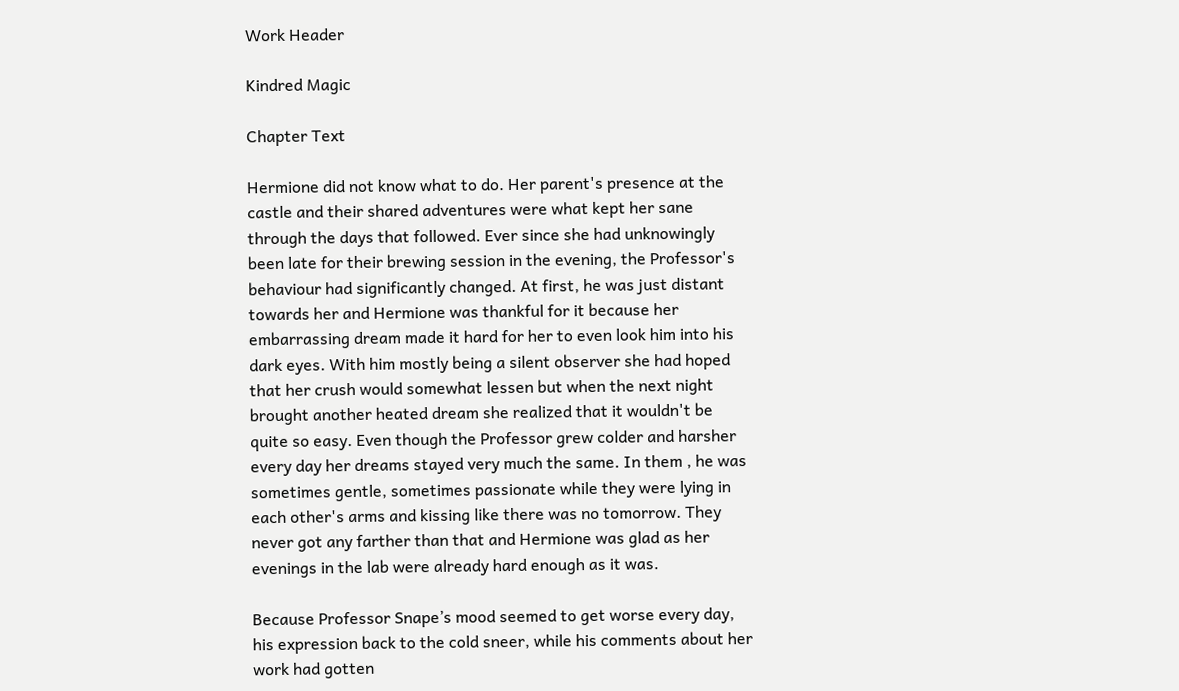Work Header

Kindred Magic

Chapter Text

Hermione did not know what to do. Her parent's presence at the castle and their shared adventures were what kept her sane through the days that followed. Ever since she had unknowingly been late for their brewing session in the evening, the Professor's behaviour had significantly changed. At first, he was just distant towards her and Hermione was thankful for it because her embarrassing dream made it hard for her to even look him into his dark eyes. With him mostly being a silent observer she had hoped that her crush would somewhat lessen but when the next night brought another heated dream she realized that it wouldn't be quite so easy. Even though the Professor grew colder and harsher every day her dreams stayed very much the same. In them , he was sometimes gentle, sometimes passionate while they were lying in each other's arms and kissing like there was no tomorrow. They never got any farther than that and Hermione was glad as her evenings in the lab were already hard enough as it was.

Because Professor Snape’s mood seemed to get worse every day, his expression back to the cold sneer, while his comments about her work had gotten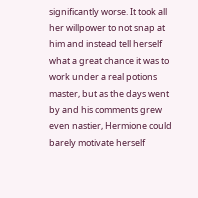significantly worse. It took all her willpower to not snap at him and instead tell herself what a great chance it was to work under a real potions master, but as the days went by and his comments grew even nastier, Hermione could barely motivate herself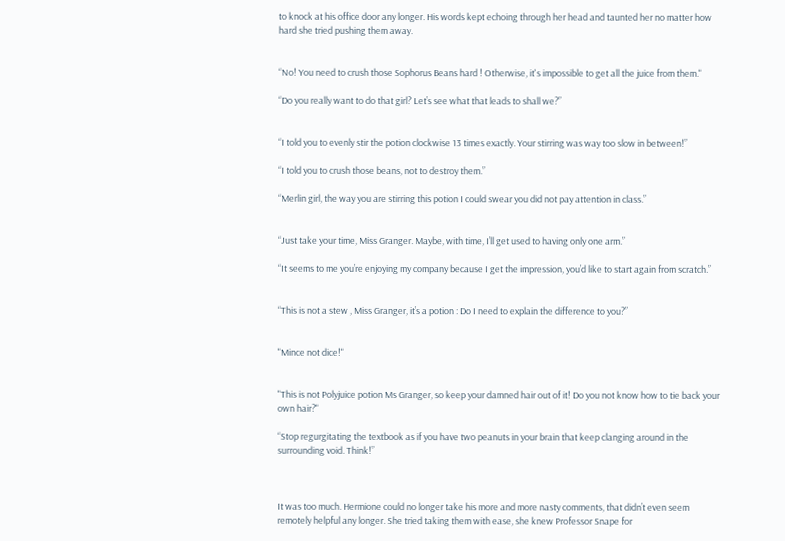to knock at his office door any longer. His words kept echoing through her head and taunted her no matter how hard she tried pushing them away.


“No! You need to crush those Sophorus Beans hard ! Otherwise, it's impossible to get all the juice from them."

“Do you really want to do that girl? Let’s see what that leads to shall we?”


“I told you to evenly stir the potion clockwise 13 times exactly. Your stirring was way too slow in between!”

“I told you to crush those beans, not to destroy them.”

“Merlin girl, the way you are stirring this potion I could swear you did not pay attention in class.”


“Just take your time, Miss Granger. Maybe, with time, I’ll get used to having only one arm.”

“It seems to me you’re enjoying my company because I get the impression, you’d like to start again from scratch.”


“This is not a stew , Miss Granger, it’s a potion : Do I need to explain the difference to you?”


"Mince not dice!"


"This is not Polyjuice potion Ms Granger, so keep your damned hair out of it! Do you not know how to tie back your own hair?"

“Stop regurgitating the textbook as if you have two peanuts in your brain that keep clanging around in the surrounding void. Think!”



It was too much. Hermione could no longer take his more and more nasty comments, that didn’t even seem remotely helpful any longer. She tried taking them with ease, she knew Professor Snape for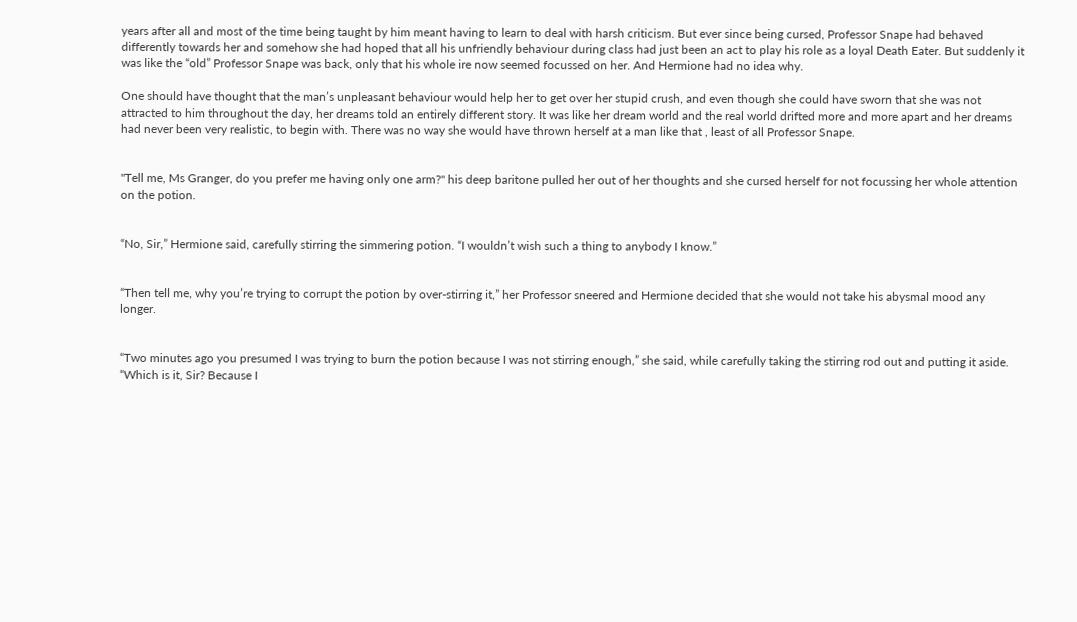years after all and most of the time being taught by him meant having to learn to deal with harsh criticism. But ever since being cursed, Professor Snape had behaved differently towards her and somehow she had hoped that all his unfriendly behaviour during class had just been an act to play his role as a loyal Death Eater. But suddenly it was like the “old” Professor Snape was back, only that his whole ire now seemed focussed on her. And Hermione had no idea why.

One should have thought that the man’s unpleasant behaviour would help her to get over her stupid crush, and even though she could have sworn that she was not attracted to him throughout the day, her dreams told an entirely different story. It was like her dream world and the real world drifted more and more apart and her dreams had never been very realistic, to begin with. There was no way she would have thrown herself at a man like that , least of all Professor Snape.


"Tell me, Ms Granger, do you prefer me having only one arm?" his deep baritone pulled her out of her thoughts and she cursed herself for not focussing her whole attention on the potion.


“No, Sir,” Hermione said, carefully stirring the simmering potion. “I wouldn’t wish such a thing to anybody I know.”


“Then tell me, why you’re trying to corrupt the potion by over-stirring it,” her Professor sneered and Hermione decided that she would not take his abysmal mood any longer.


“Two minutes ago you presumed I was trying to burn the potion because I was not stirring enough,” she said, while carefully taking the stirring rod out and putting it aside. “Which is it, Sir? Because I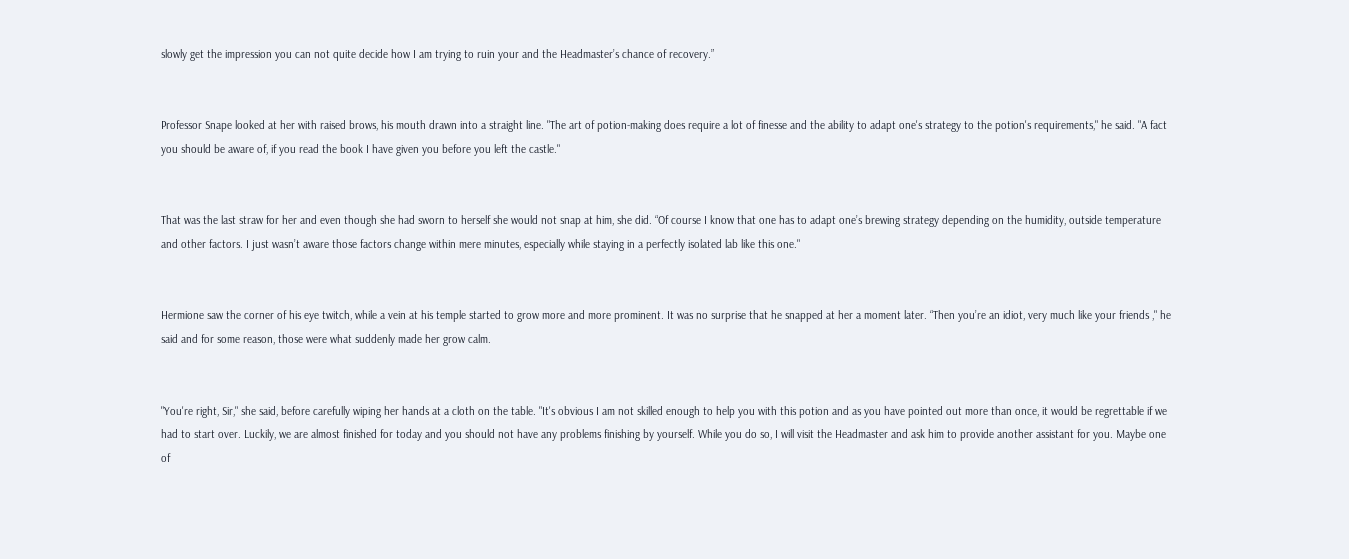slowly get the impression you can not quite decide how I am trying to ruin your and the Headmaster’s chance of recovery.”


Professor Snape looked at her with raised brows, his mouth drawn into a straight line. "The art of potion-making does require a lot of finesse and the ability to adapt one's strategy to the potion's requirements," he said. "A fact you should be aware of, if you read the book I have given you before you left the castle."


That was the last straw for her and even though she had sworn to herself she would not snap at him, she did. “Of course I know that one has to adapt one’s brewing strategy depending on the humidity, outside temperature and other factors. I just wasn’t aware those factors change within mere minutes, especially while staying in a perfectly isolated lab like this one."


Hermione saw the corner of his eye twitch, while a vein at his temple started to grow more and more prominent. It was no surprise that he snapped at her a moment later. “Then you’re an idiot, very much like your friends ," he said and for some reason, those were what suddenly made her grow calm.


"You're right, Sir," she said, before carefully wiping her hands at a cloth on the table. "It's obvious I am not skilled enough to help you with this potion and as you have pointed out more than once, it would be regrettable if we had to start over. Luckily, we are almost finished for today and you should not have any problems finishing by yourself. While you do so, I will visit the Headmaster and ask him to provide another assistant for you. Maybe one of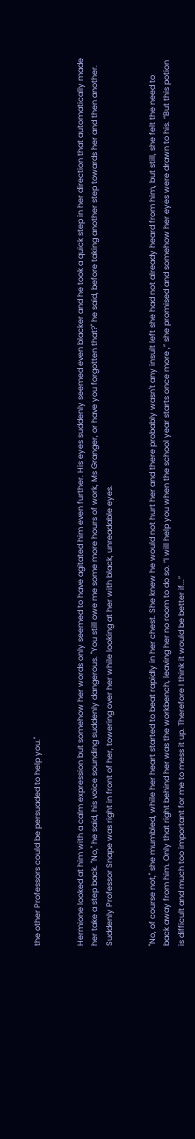the other Professors could be persuaded to help you."


Hermione looked at him with a calm expression but somehow her words only seemed to have agitated him even further. His eyes suddenly seemed even blacker and he took a quick step in her direction that automatically made her take a step back. "No," he said, his voice sounding suddenly dangerous. "You still owe me some more hours of work, Ms Granger, or have you forgotten that?" he said, before taking another step towards her and then another. Suddenly Professor Snape was right in front of her, towering over her while looking at her with black, unreadable eyes.


"No, of course not," she mumbled, while her heart started to beat rapidly in her chest. She knew he would not hurt her and there probably wasn't any insult left she had not already heard from him, but still, she felt the need to back away from him. Only that right behind her was the workbench, leaving her no room to do so. “I will help you when the school year starts once more ,” she promised and somehow her eyes were drawn to his. “But this potion is difficult and much too important for me to mess it up. Therefore I think it would be better if...”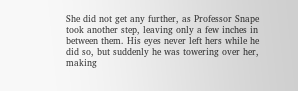She did not get any further, as Professor Snape took another step, leaving only a few inches in between them. His eyes never left hers while he did so, but suddenly he was towering over her, making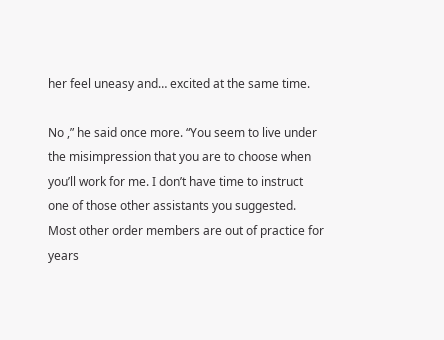her feel uneasy and… excited at the same time.

No ,” he said once more. “You seem to live under the misimpression that you are to choose when you’ll work for me. I don’t have time to instruct one of those other assistants you suggested. Most other order members are out of practice for years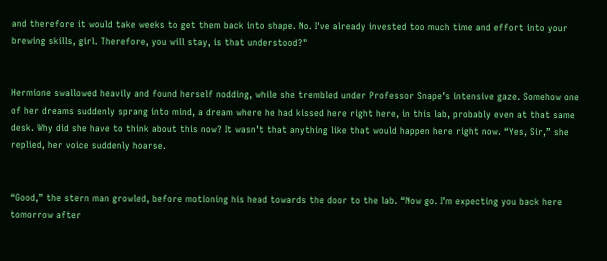and therefore it would take weeks to get them back into shape. No. I've already invested too much time and effort into your brewing skills, girl. Therefore, you will stay, is that understood?"


Hermione swallowed heavily and found herself nodding, while she trembled under Professor Snape’s intensive gaze. Somehow one of her dreams suddenly sprang into mind, a dream where he had kissed here right here, in this lab, probably even at that same desk. Why did she have to think about this now? It wasn’t that anything like that would happen here right now. “Yes, Sir,” she replied, her voice suddenly hoarse.


“Good,” the stern man growled, before motioning his head towards the door to the lab. “Now go. I’m expecting you back here tomorrow after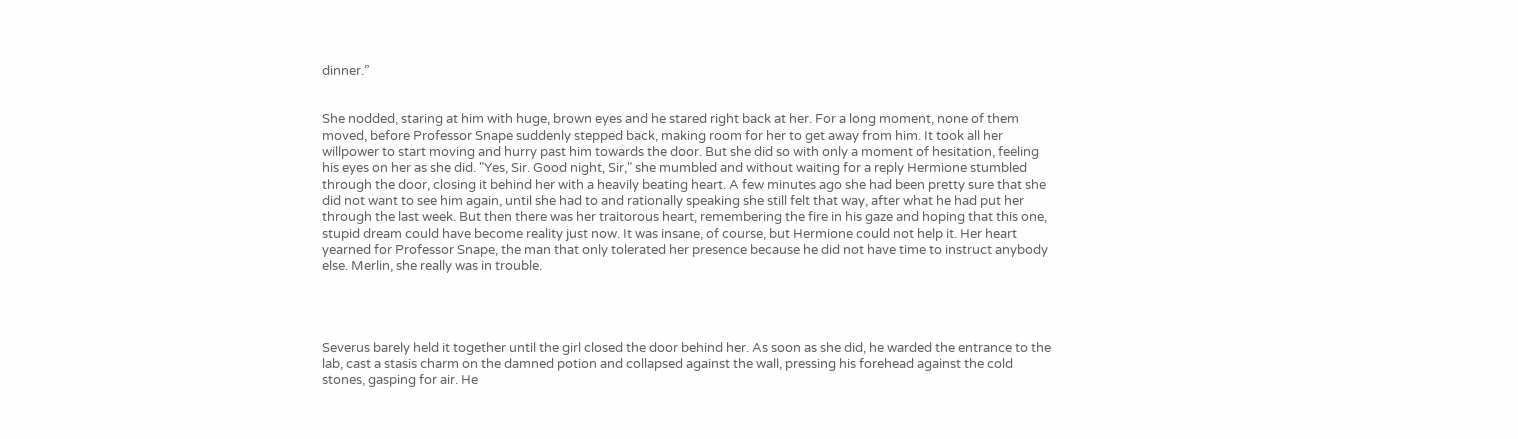dinner.”


She nodded, staring at him with huge, brown eyes and he stared right back at her. For a long moment, none of them moved, before Professor Snape suddenly stepped back, making room for her to get away from him. It took all her willpower to start moving and hurry past him towards the door. But she did so with only a moment of hesitation, feeling his eyes on her as she did. "Yes, Sir. Good night, Sir," she mumbled and without waiting for a reply Hermione stumbled through the door, closing it behind her with a heavily beating heart. A few minutes ago she had been pretty sure that she did not want to see him again, until she had to and rationally speaking she still felt that way, after what he had put her through the last week. But then there was her traitorous heart, remembering the fire in his gaze and hoping that this one, stupid dream could have become reality just now. It was insane, of course, but Hermione could not help it. Her heart yearned for Professor Snape, the man that only tolerated her presence because he did not have time to instruct anybody else. Merlin, she really was in trouble.




Severus barely held it together until the girl closed the door behind her. As soon as she did, he warded the entrance to the lab, cast a stasis charm on the damned potion and collapsed against the wall, pressing his forehead against the cold stones, gasping for air. He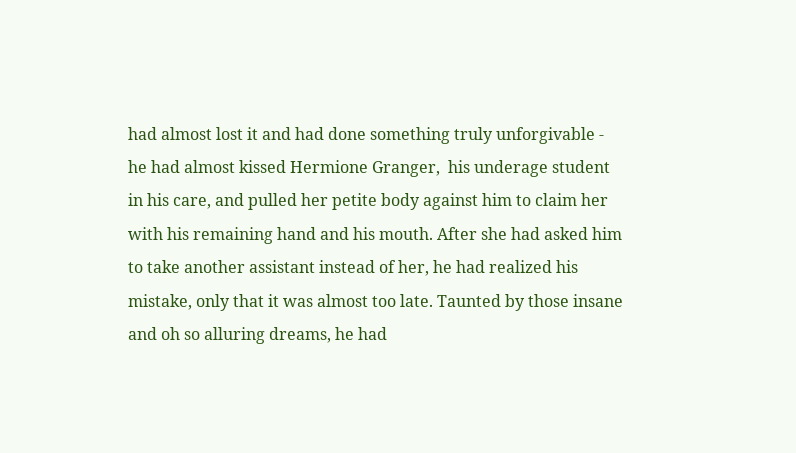had almost lost it and had done something truly unforgivable - he had almost kissed Hermione Granger,  his underage student in his care, and pulled her petite body against him to claim her with his remaining hand and his mouth. After she had asked him to take another assistant instead of her, he had realized his mistake, only that it was almost too late. Taunted by those insane and oh so alluring dreams, he had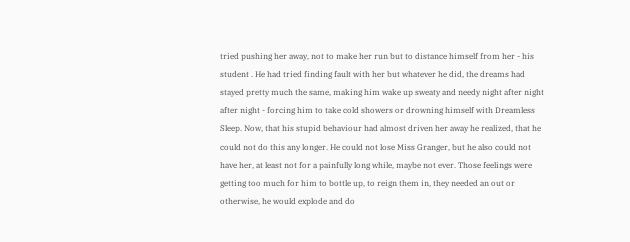tried pushing her away, not to make her run but to distance himself from her - his student . He had tried finding fault with her but whatever he did, the dreams had stayed pretty much the same, making him wake up sweaty and needy night after night after night - forcing him to take cold showers or drowning himself with Dreamless Sleep. Now, that his stupid behaviour had almost driven her away he realized, that he could not do this any longer. He could not lose Miss Granger, but he also could not have her, at least not for a painfully long while, maybe not ever. Those feelings were getting too much for him to bottle up, to reign them in, they needed an out or otherwise, he would explode and do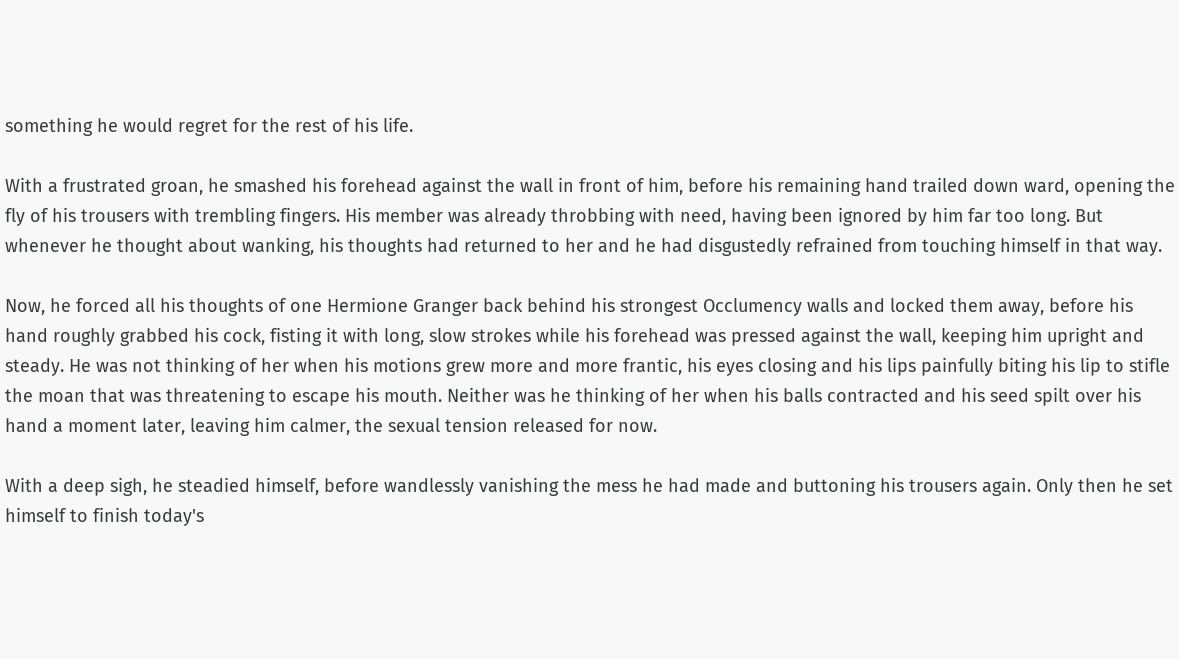something he would regret for the rest of his life.

With a frustrated groan, he smashed his forehead against the wall in front of him, before his remaining hand trailed down ward, opening the fly of his trousers with trembling fingers. His member was already throbbing with need, having been ignored by him far too long. But whenever he thought about wanking, his thoughts had returned to her and he had disgustedly refrained from touching himself in that way.

Now, he forced all his thoughts of one Hermione Granger back behind his strongest Occlumency walls and locked them away, before his hand roughly grabbed his cock, fisting it with long, slow strokes while his forehead was pressed against the wall, keeping him upright and steady. He was not thinking of her when his motions grew more and more frantic, his eyes closing and his lips painfully biting his lip to stifle the moan that was threatening to escape his mouth. Neither was he thinking of her when his balls contracted and his seed spilt over his hand a moment later, leaving him calmer, the sexual tension released for now.

With a deep sigh, he steadied himself, before wandlessly vanishing the mess he had made and buttoning his trousers again. Only then he set himself to finish today's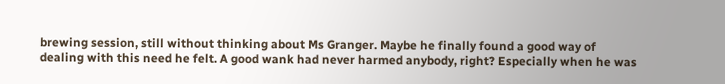brewing session, still without thinking about Ms Granger. Maybe he finally found a good way of dealing with this need he felt. A good wank had never harmed anybody, right? Especially when he was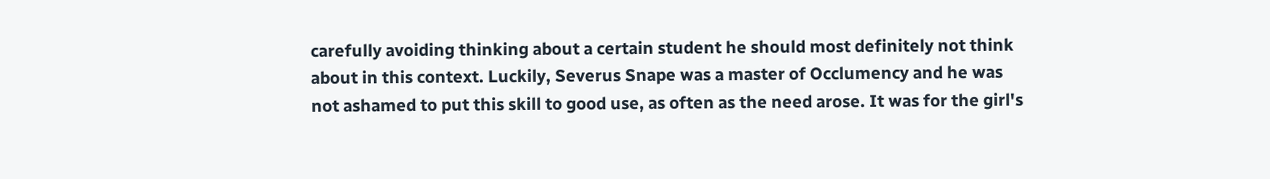carefully avoiding thinking about a certain student he should most definitely not think about in this context. Luckily, Severus Snape was a master of Occlumency and he was not ashamed to put this skill to good use, as often as the need arose. It was for the girl's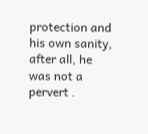protection and his own sanity, after all, he was not a pervert .